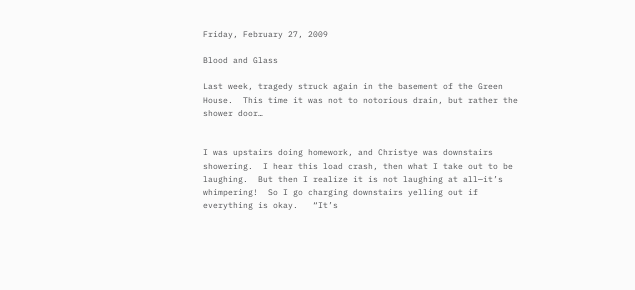Friday, February 27, 2009

Blood and Glass

Last week, tragedy struck again in the basement of the Green House.  This time it was not to notorious drain, but rather the shower door…


I was upstairs doing homework, and Christye was downstairs showering.  I hear this load crash, then what I take out to be laughing.  But then I realize it is not laughing at all—it’s whimpering!  So I go charging downstairs yelling out if everything is okay.   “It’s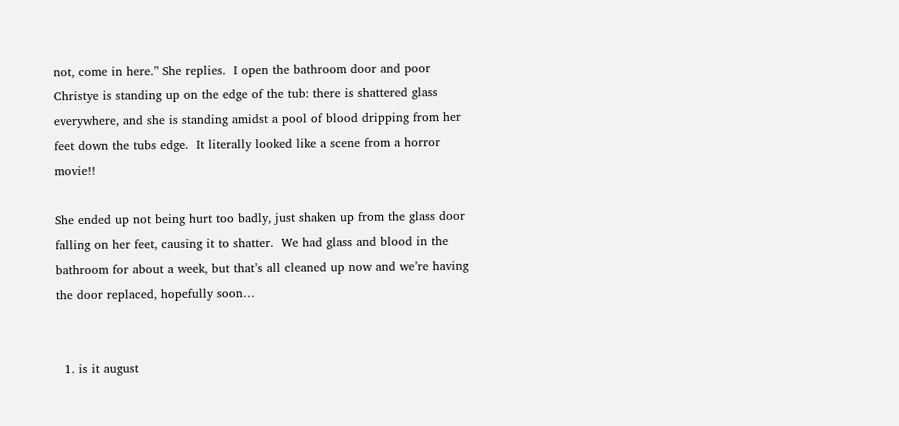not, come in here.” She replies.  I open the bathroom door and poor Christye is standing up on the edge of the tub: there is shattered glass everywhere, and she is standing amidst a pool of blood dripping from her feet down the tubs edge.  It literally looked like a scene from a horror movie!!

She ended up not being hurt too badly, just shaken up from the glass door falling on her feet, causing it to shatter.  We had glass and blood in the bathroom for about a week, but that’s all cleaned up now and we’re having the door replaced, hopefully soon…


  1. is it august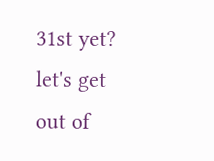31st yet? let's get out of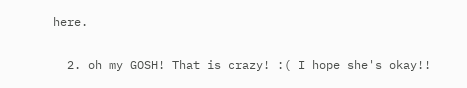here.

  2. oh my GOSH! That is crazy! :( I hope she's okay!!